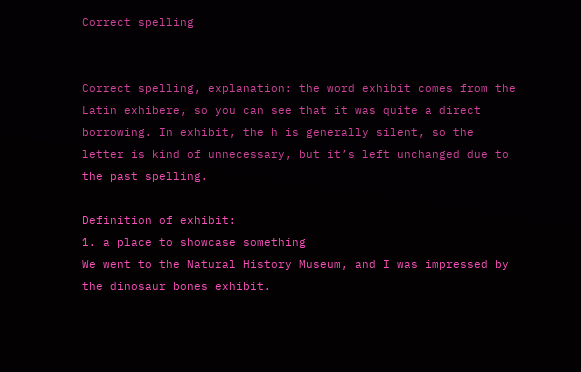Correct spelling


Correct spelling, explanation: the word exhibit comes from the Latin exhibere, so you can see that it was quite a direct borrowing. In exhibit, the h is generally silent, so the letter is kind of unnecessary, but it’s left unchanged due to the past spelling.

Definition of exhibit:
1. a place to showcase something
We went to the Natural History Museum, and I was impressed by the dinosaur bones exhibit.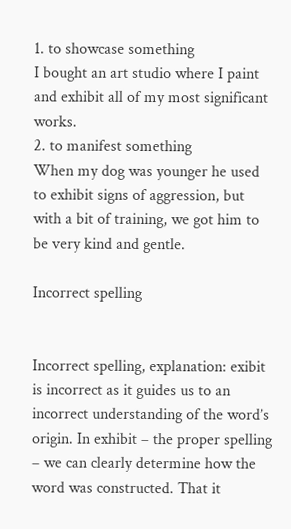1. to showcase something
I bought an art studio where I paint and exhibit all of my most significant works.
2. to manifest something
When my dog was younger he used to exhibit signs of aggression, but with a bit of training, we got him to be very kind and gentle.

Incorrect spelling


Incorrect spelling, explanation: exibit is incorrect as it guides us to an incorrect understanding of the word’s origin. In exhibit – the proper spelling – we can clearly determine how the word was constructed. That it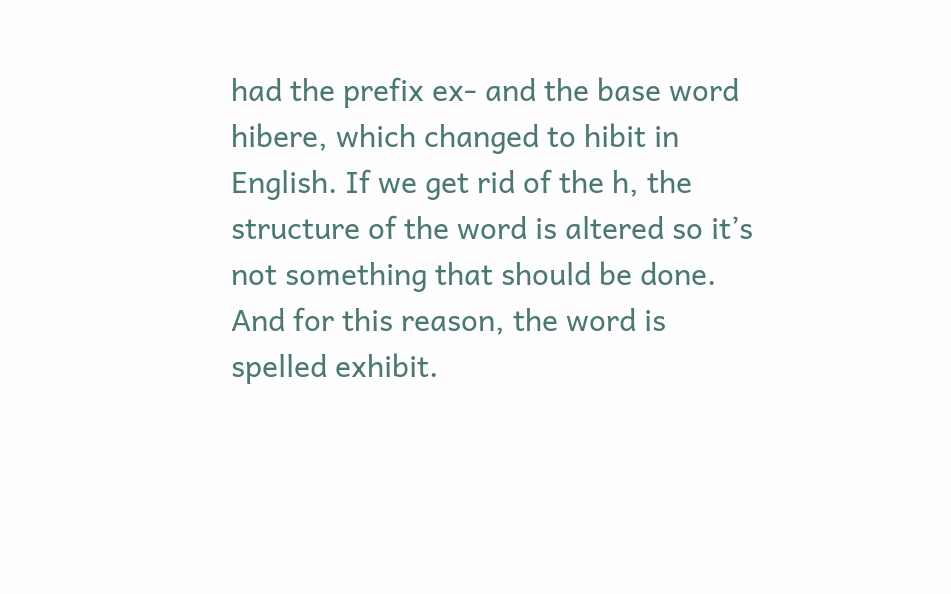had the prefix ex- and the base word hibere, which changed to hibit in English. If we get rid of the h, the structure of the word is altered so it’s not something that should be done. And for this reason, the word is spelled exhibit.